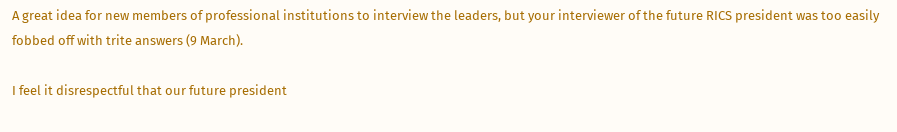A great idea for new members of professional institutions to interview the leaders, but your interviewer of the future RICS president was too easily fobbed off with trite answers (9 March).

I feel it disrespectful that our future president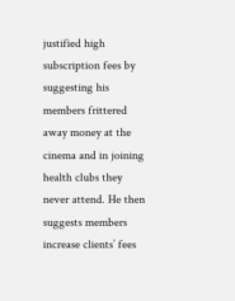justified high subscription fees by suggesting his members frittered away money at the cinema and in joining health clubs they never attend. He then suggests members increase clients’ fees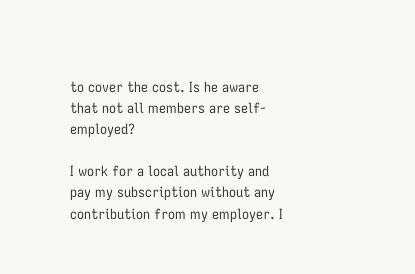to cover the cost. Is he aware that not all members are self-employed?

I work for a local authority and pay my subscription without any contribution from my employer. I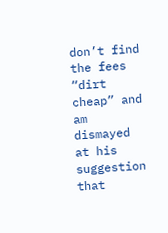don’t find the fees “dirt cheap” and am dismayed at his suggestion that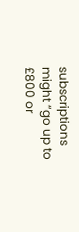subscriptions might “go up to £800 or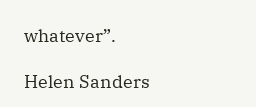whatever”.

Helen Sanders